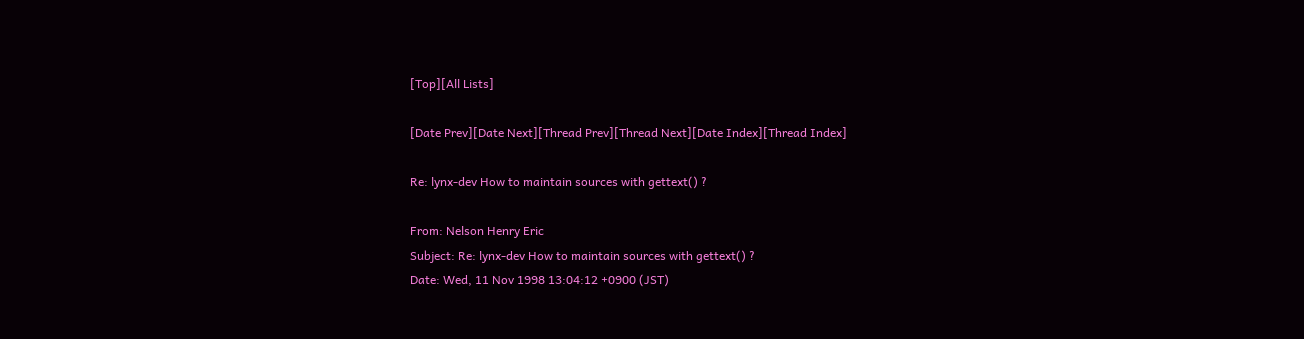[Top][All Lists]

[Date Prev][Date Next][Thread Prev][Thread Next][Date Index][Thread Index]

Re: lynx-dev How to maintain sources with gettext() ?

From: Nelson Henry Eric
Subject: Re: lynx-dev How to maintain sources with gettext() ?
Date: Wed, 11 Nov 1998 13:04:12 +0900 (JST)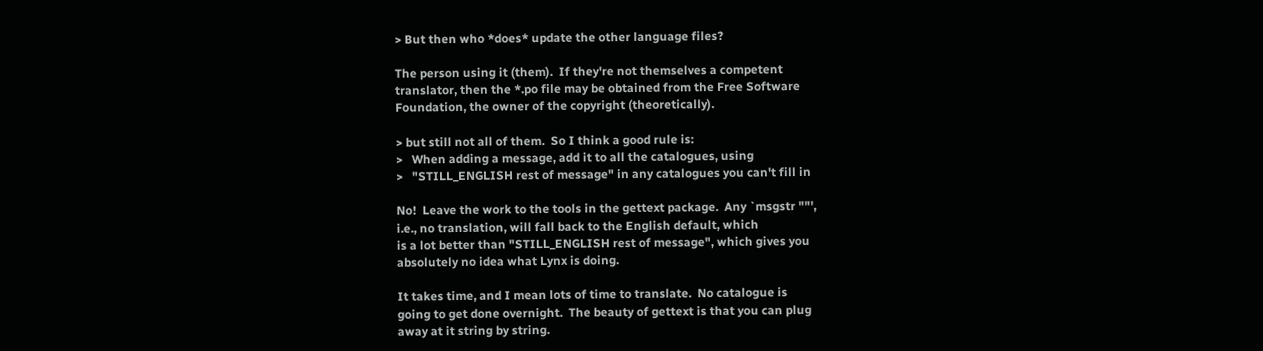> But then who *does* update the other language files?

The person using it (them).  If they're not themselves a competent
translator, then the *.po file may be obtained from the Free Software
Foundation, the owner of the copyright (theoretically).

> but still not all of them.  So I think a good rule is:
>   When adding a message, add it to all the catalogues, using
>   "STILL_ENGLISH rest of message" in any catalogues you can't fill in

No!  Leave the work to the tools in the gettext package.  Any `msgstr ""',
i.e., no translation, will fall back to the English default, which
is a lot better than "STILL_ENGLISH rest of message", which gives you
absolutely no idea what Lynx is doing.

It takes time, and I mean lots of time to translate.  No catalogue is
going to get done overnight.  The beauty of gettext is that you can plug
away at it string by string.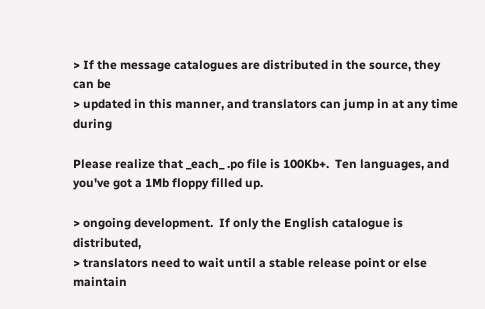> If the message catalogues are distributed in the source, they can be
> updated in this manner, and translators can jump in at any time during

Please realize that _each_ .po file is 100Kb+.  Ten languages, and
you've got a 1Mb floppy filled up.

> ongoing development.  If only the English catalogue is distributed,
> translators need to wait until a stable release point or else maintain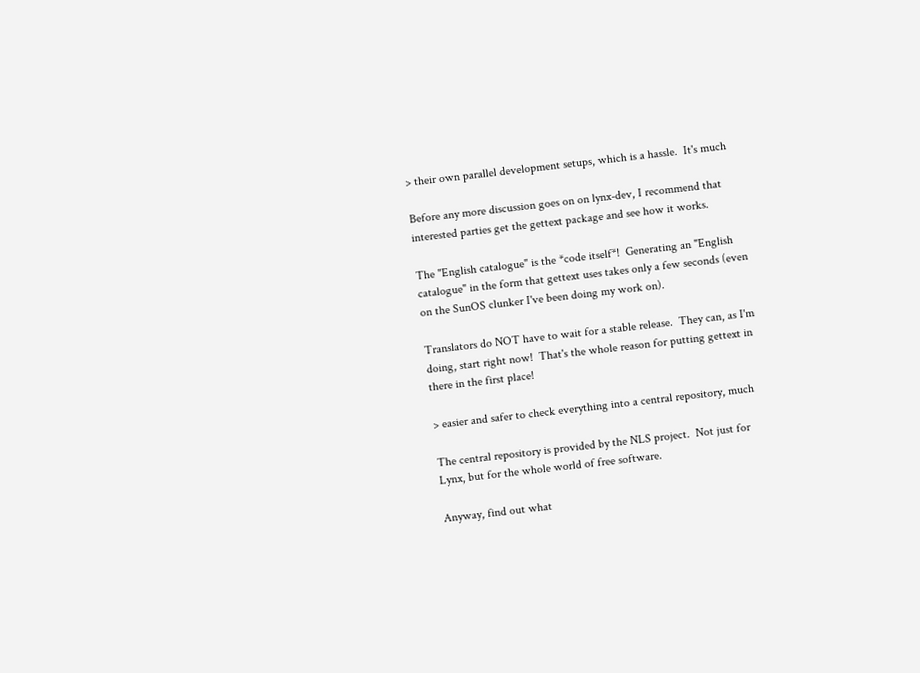> their own parallel development setups, which is a hassle.  It's much

Before any more discussion goes on on lynx-dev, I recommend that
interested parties get the gettext package and see how it works.

The "English catalogue" is the *code itself*!  Generating an "English
catalogue" in the form that gettext uses takes only a few seconds (even
on the SunOS clunker I've been doing my work on).

Translators do NOT have to wait for a stable release.  They can, as I'm
doing, start right now!  That's the whole reason for putting gettext in
there in the first place!

> easier and safer to check everything into a central repository, much

The central repository is provided by the NLS project.  Not just for
Lynx, but for the whole world of free software.

Anyway, find out what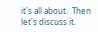it's all about.  Then let's discuss it.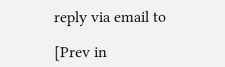reply via email to

[Prev in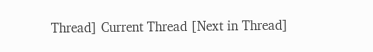Thread] Current Thread [Next in Thread]